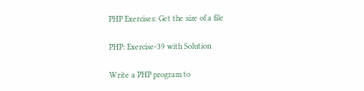PHP Exercises: Get the size of a file

PHP: Exercise-39 with Solution

Write a PHP program to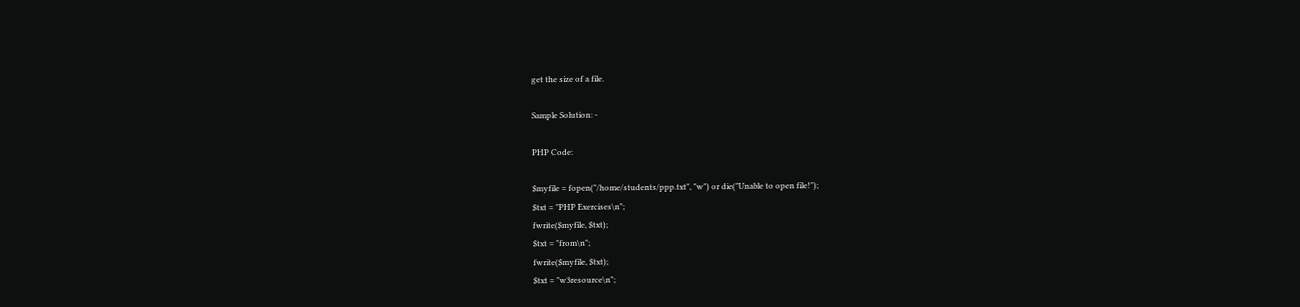get the size of a file.

Sample Solution: -

PHP Code:

$myfile = fopen("/home/students/ppp.txt", "w") or die("Unable to open file!");
$txt = "PHP Exercises\n";
fwrite($myfile, $txt);
$txt = "from\n";
fwrite($myfile, $txt);
$txt = "w3resource\n";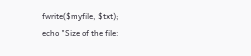fwrite($myfile, $txt);
echo "Size of the file: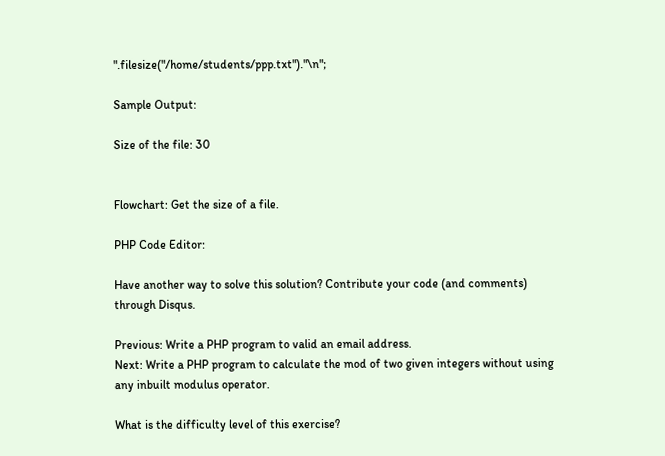".filesize("/home/students/ppp.txt")."\n";

Sample Output:

Size of the file: 30


Flowchart: Get the size of a file.

PHP Code Editor:

Have another way to solve this solution? Contribute your code (and comments) through Disqus.

Previous: Write a PHP program to valid an email address.
Next: Write a PHP program to calculate the mod of two given integers without using any inbuilt modulus operator.

What is the difficulty level of this exercise?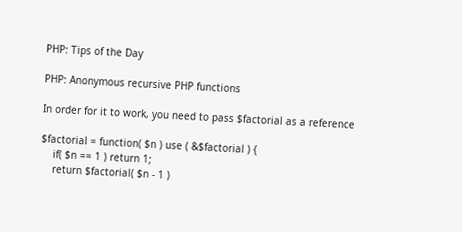PHP: Tips of the Day

PHP: Anonymous recursive PHP functions

In order for it to work, you need to pass $factorial as a reference

$factorial = function( $n ) use ( &$factorial ) {
    if( $n == 1 ) return 1;
    return $factorial( $n - 1 )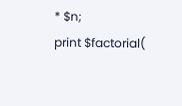* $n;
print $factorial(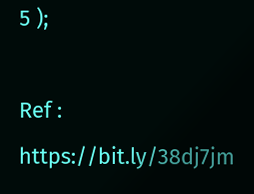5 );

Ref : https://bit.ly/38dj7jm